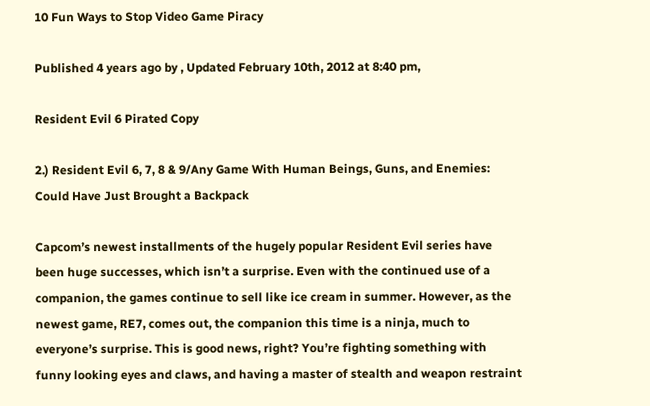10 Fun Ways to Stop Video Game Piracy

Published 4 years ago by , Updated February 10th, 2012 at 8:40 pm,

Resident Evil 6 Pirated Copy

2.) Resident Evil 6, 7, 8 & 9/Any Game With Human Beings, Guns, and Enemies: Could Have Just Brought a Backpack

Capcom’s newest installments of the hugely popular Resident Evil series have been huge successes, which isn’t a surprise. Even with the continued use of a companion, the games continue to sell like ice cream in summer. However, as the newest game, RE7, comes out, the companion this time is a ninja, much to everyone’s surprise. This is good news, right? You’re fighting something with funny looking eyes and claws, and having a master of stealth and weapon restraint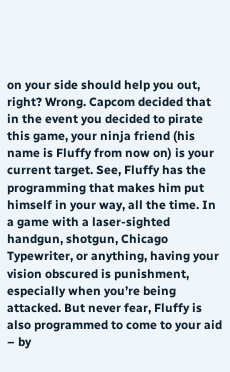on your side should help you out, right? Wrong. Capcom decided that in the event you decided to pirate this game, your ninja friend (his name is Fluffy from now on) is your current target. See, Fluffy has the programming that makes him put himself in your way, all the time. In a game with a laser-sighted handgun, shotgun, Chicago Typewriter, or anything, having your vision obscured is punishment, especially when you’re being attacked. But never fear, Fluffy is also programmed to come to your aid – by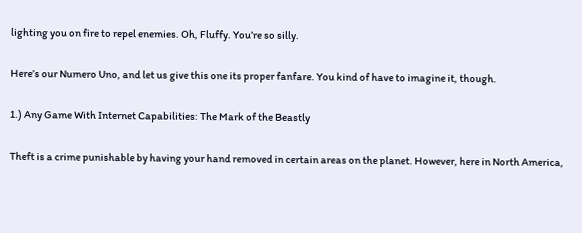lighting you on fire to repel enemies. Oh, Fluffy. You’re so silly.

Here’s our Numero Uno, and let us give this one its proper fanfare. You kind of have to imagine it, though.

1.) Any Game With Internet Capabilities: The Mark of the Beastly

Theft is a crime punishable by having your hand removed in certain areas on the planet. However, here in North America,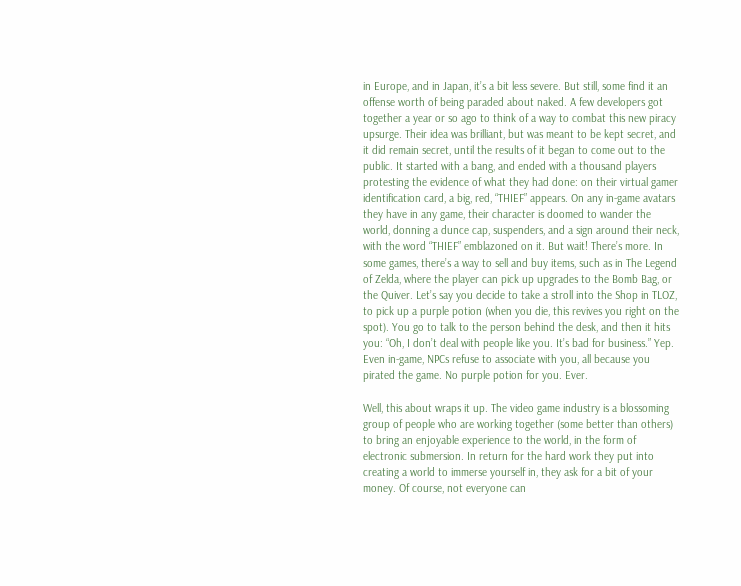in Europe, and in Japan, it’s a bit less severe. But still, some find it an offense worth of being paraded about naked. A few developers got together a year or so ago to think of a way to combat this new piracy upsurge. Their idea was brilliant, but was meant to be kept secret, and it did remain secret, until the results of it began to come out to the public. It started with a bang, and ended with a thousand players protesting the evidence of what they had done: on their virtual gamer identification card, a big, red, “THIEF” appears. On any in-game avatars they have in any game, their character is doomed to wander the world, donning a dunce cap, suspenders, and a sign around their neck, with the word “THIEF” emblazoned on it. But wait! There’s more. In some games, there’s a way to sell and buy items, such as in The Legend of Zelda, where the player can pick up upgrades to the Bomb Bag, or the Quiver. Let’s say you decide to take a stroll into the Shop in TLOZ, to pick up a purple potion (when you die, this revives you right on the spot). You go to talk to the person behind the desk, and then it hits you: “Oh, I don’t deal with people like you. It’s bad for business.” Yep. Even in-game, NPCs refuse to associate with you, all because you pirated the game. No purple potion for you. Ever.

Well, this about wraps it up. The video game industry is a blossoming group of people who are working together (some better than others) to bring an enjoyable experience to the world, in the form of electronic submersion. In return for the hard work they put into creating a world to immerse yourself in, they ask for a bit of your money. Of course, not everyone can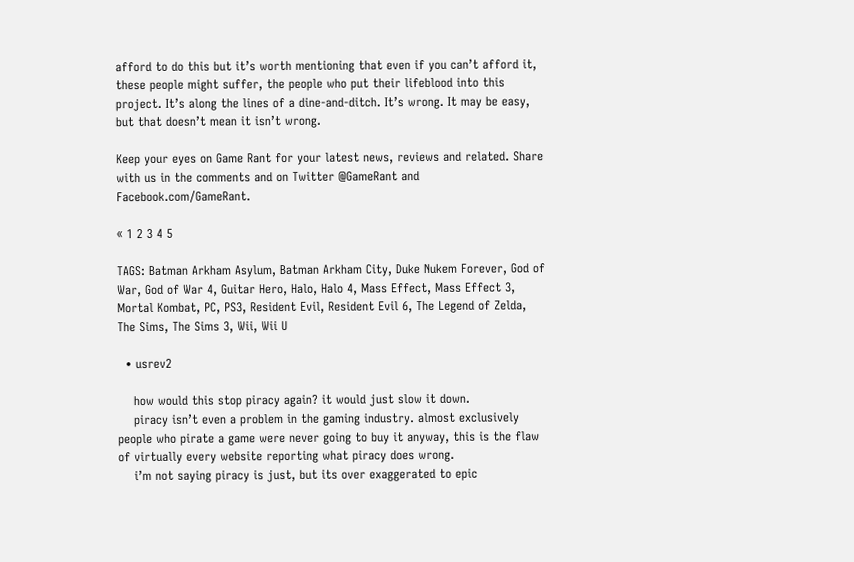afford to do this but it’s worth mentioning that even if you can’t afford it, these people might suffer, the people who put their lifeblood into this project. It’s along the lines of a dine-and-ditch. It’s wrong. It may be easy, but that doesn’t mean it isn’t wrong.

Keep your eyes on Game Rant for your latest news, reviews and related. Share with us in the comments and on Twitter @GameRant and Facebook.com/GameRant.

« 1 2 3 4 5

TAGS: Batman Arkham Asylum, Batman Arkham City, Duke Nukem Forever, God of War, God of War 4, Guitar Hero, Halo, Halo 4, Mass Effect, Mass Effect 3, Mortal Kombat, PC, PS3, Resident Evil, Resident Evil 6, The Legend of Zelda, The Sims, The Sims 3, Wii, Wii U

  • usrev2

    how would this stop piracy again? it would just slow it down.
    piracy isn’t even a problem in the gaming industry. almost exclusively people who pirate a game were never going to buy it anyway, this is the flaw of virtually every website reporting what piracy does wrong.
    i’m not saying piracy is just, but its over exaggerated to epic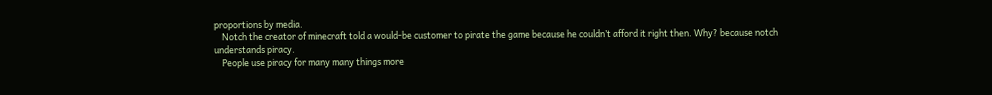proportions by media.
    Notch the creator of minecraft told a would-be customer to pirate the game because he couldn’t afford it right then. Why? because notch understands piracy.
    People use piracy for many many things more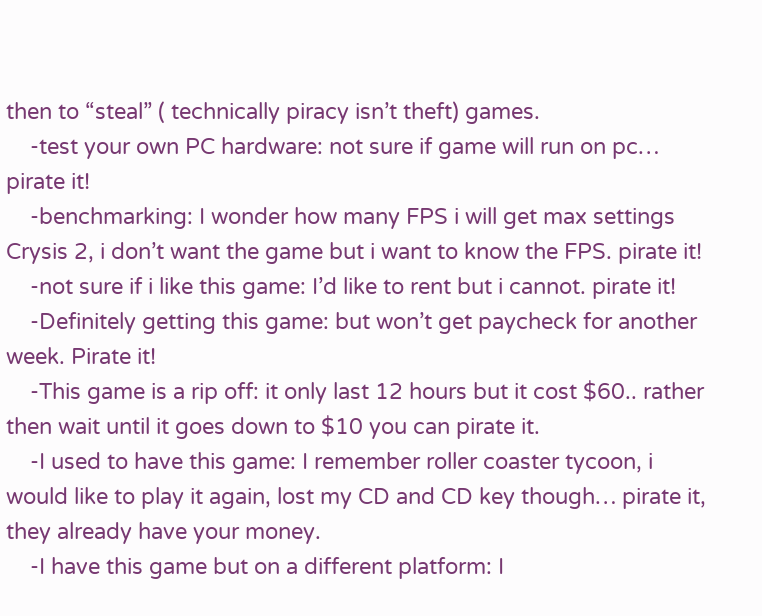then to “steal” ( technically piracy isn’t theft) games.
    -test your own PC hardware: not sure if game will run on pc… pirate it!
    -benchmarking: I wonder how many FPS i will get max settings Crysis 2, i don’t want the game but i want to know the FPS. pirate it!
    -not sure if i like this game: I’d like to rent but i cannot. pirate it!
    -Definitely getting this game: but won’t get paycheck for another week. Pirate it!
    -This game is a rip off: it only last 12 hours but it cost $60.. rather then wait until it goes down to $10 you can pirate it.
    -I used to have this game: I remember roller coaster tycoon, i would like to play it again, lost my CD and CD key though… pirate it, they already have your money.
    -I have this game but on a different platform: I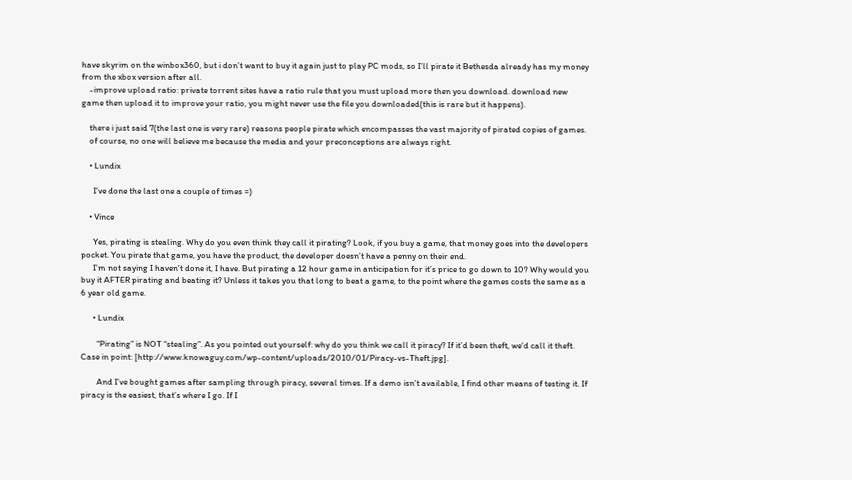have skyrim on the winbox360, but i don’t want to buy it again just to play PC mods, so I’ll pirate it Bethesda already has my money from the xbox version after all.
    -improve upload ratio: private torrent sites have a ratio rule that you must upload more then you download. download new game then upload it to improve your ratio, you might never use the file you downloaded(this is rare but it happens).

    there i just said 7(the last one is very rare) reasons people pirate which encompasses the vast majority of pirated copies of games.
    of course, no one will believe me because the media and your preconceptions are always right.

    • Lundix

      I’ve done the last one a couple of times =)

    • Vince

      Yes, pirating is stealing. Why do you even think they call it pirating? Look, if you buy a game, that money goes into the developers pocket. You pirate that game, you have the product, the developer doesn’t have a penny on their end.
      I’m not saying I haven’t done it, I have. But pirating a 12 hour game in anticipation for it’s price to go down to 10? Why would you buy it AFTER pirating and beating it? Unless it takes you that long to beat a game, to the point where the games costs the same as a 6 year old game.

      • Lundix

        “Pirating” is NOT “stealing”. As you pointed out yourself: why do you think we call it piracy? If it’d been theft, we’d call it theft. Case in point: [http://www.knowaguy.com/wp-content/uploads/2010/01/Piracy-vs-Theft.jpg].

        And I’ve bought games after sampling through piracy, several times. If a demo isn’t available, I find other means of testing it. If piracy is the easiest, that’s where I go. If I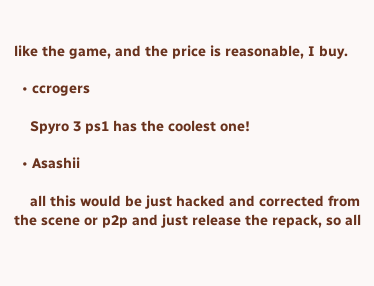like the game, and the price is reasonable, I buy.

  • ccrogers

    Spyro 3 ps1 has the coolest one!

  • Asashii

    all this would be just hacked and corrected from the scene or p2p and just release the repack, so all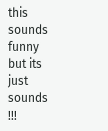this sounds funny but its just sounds !!!